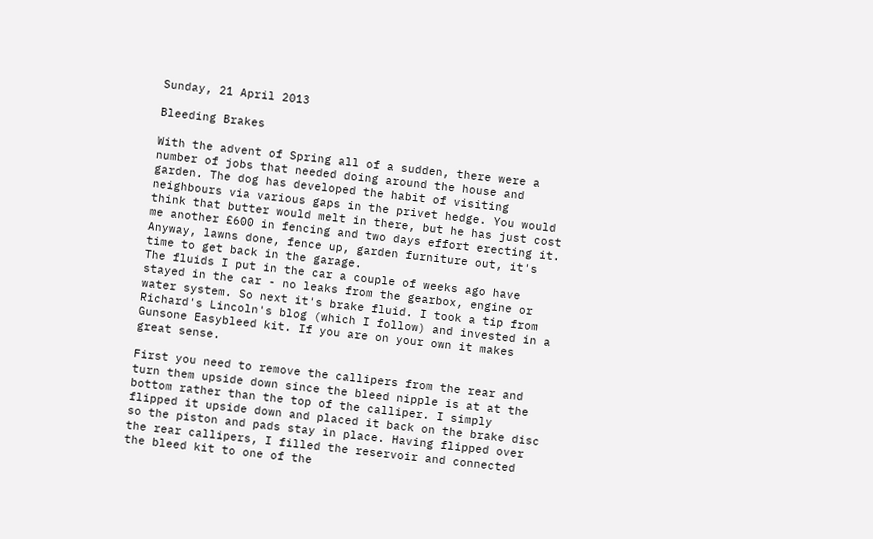Sunday, 21 April 2013

Bleeding Brakes

With the advent of Spring all of a sudden, there were a number of jobs that needed doing around the house and garden. The dog has developed the habit of visiting neighbours via various gaps in the privet hedge. You would think that butter would melt in there, but he has just cost me another £600 in fencing and two days effort erecting it.
Anyway, lawns done, fence up, garden furniture out, it's time to get back in the garage.
The fluids I put in the car a couple of weeks ago have stayed in the car - no leaks from the gearbox, engine or water system. So next it's brake fluid. I took a tip from Richard's Lincoln's blog (which I follow) and invested in a Gunsone Easybleed kit. If you are on your own it makes great sense.

First you need to remove the callipers from the rear and turn them upside down since the bleed nipple is at at the bottom rather than the top of the calliper. I simply flipped it upside down and placed it back on the brake disc so the piston and pads stay in place. Having flipped over the rear callipers, I filled the reservoir and connected the bleed kit to one of the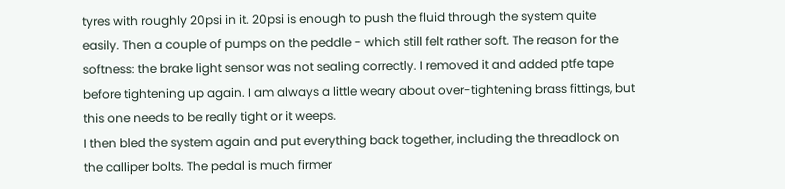tyres with roughly 20psi in it. 20psi is enough to push the fluid through the system quite easily. Then a couple of pumps on the peddle - which still felt rather soft. The reason for the softness: the brake light sensor was not sealing correctly. I removed it and added ptfe tape before tightening up again. I am always a little weary about over-tightening brass fittings, but this one needs to be really tight or it weeps.
I then bled the system again and put everything back together, including the threadlock on the calliper bolts. The pedal is much firmer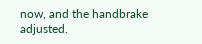now, and the handbrake adjusted.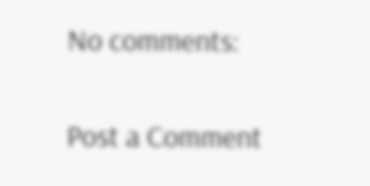No comments:

Post a Comment